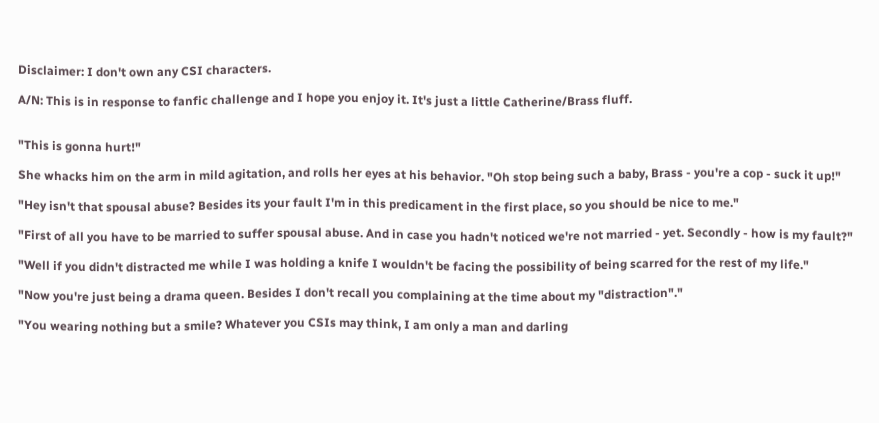Disclaimer: I don't own any CSI characters.

A/N: This is in response to fanfic challenge and I hope you enjoy it. It's just a little Catherine/Brass fluff.


"This is gonna hurt!"

She whacks him on the arm in mild agitation, and rolls her eyes at his behavior. "Oh stop being such a baby, Brass - you're a cop - suck it up!"

"Hey isn't that spousal abuse? Besides its your fault I'm in this predicament in the first place, so you should be nice to me."

"First of all you have to be married to suffer spousal abuse. And in case you hadn't noticed we're not married - yet. Secondly - how is my fault?"

"Well if you didn't distracted me while I was holding a knife I wouldn't be facing the possibility of being scarred for the rest of my life."

"Now you're just being a drama queen. Besides I don't recall you complaining at the time about my "distraction"."

"You wearing nothing but a smile? Whatever you CSIs may think, I am only a man and darling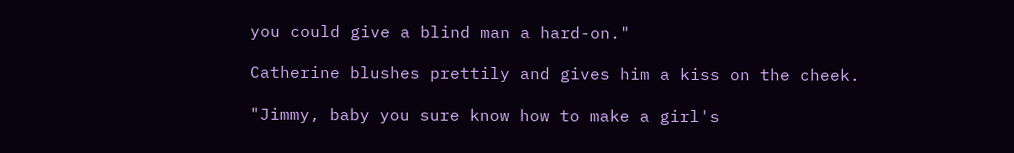you could give a blind man a hard-on."

Catherine blushes prettily and gives him a kiss on the cheek.

"Jimmy, baby you sure know how to make a girl's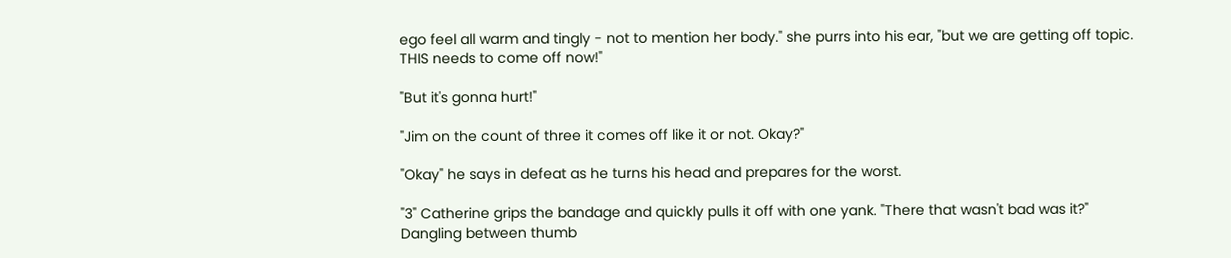ego feel all warm and tingly - not to mention her body." she purrs into his ear, "but we are getting off topic. THIS needs to come off now!"

"But it's gonna hurt!"

"Jim on the count of three it comes off like it or not. Okay?"

"Okay" he says in defeat as he turns his head and prepares for the worst.

"3" Catherine grips the bandage and quickly pulls it off with one yank. "There that wasn't bad was it?" Dangling between thumb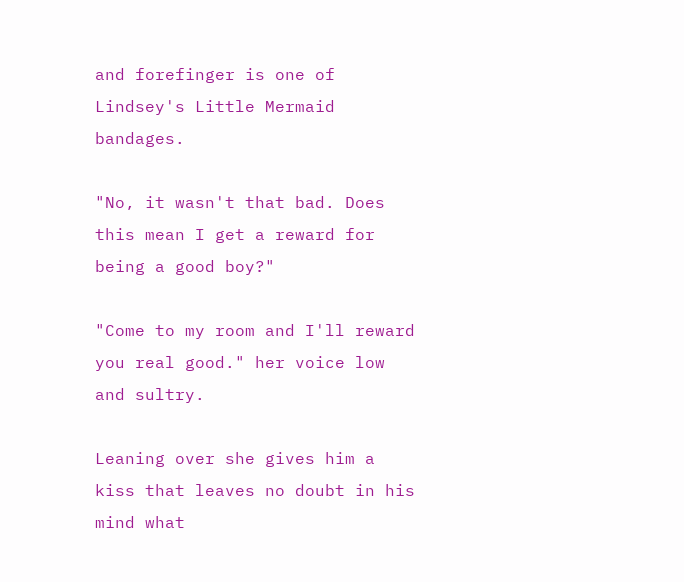and forefinger is one of Lindsey's Little Mermaid bandages.

"No, it wasn't that bad. Does this mean I get a reward for being a good boy?"

"Come to my room and I'll reward you real good." her voice low and sultry.

Leaning over she gives him a kiss that leaves no doubt in his mind what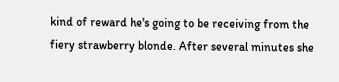kind of reward he's going to be receiving from the fiery strawberry blonde. After several minutes she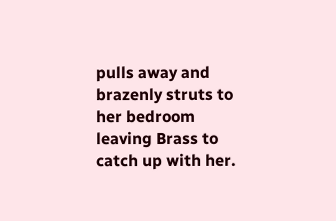pulls away and brazenly struts to her bedroom leaving Brass to catch up with her.